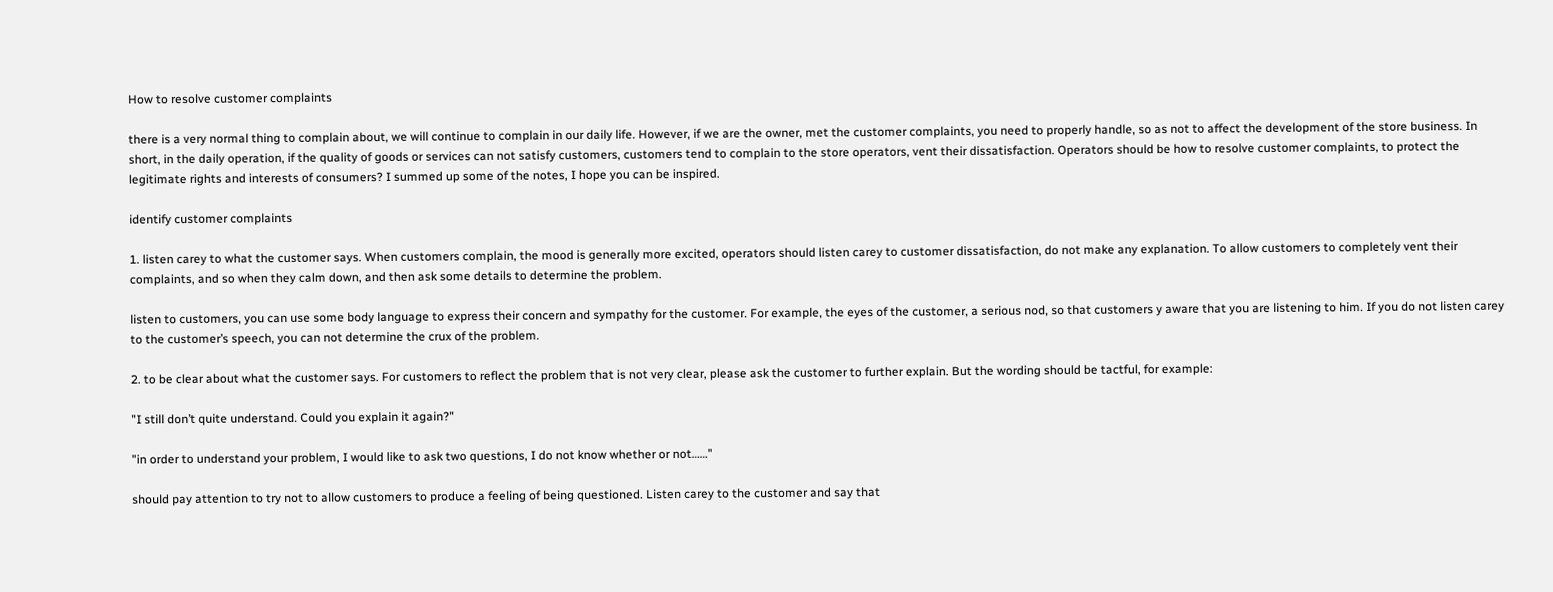How to resolve customer complaints

there is a very normal thing to complain about, we will continue to complain in our daily life. However, if we are the owner, met the customer complaints, you need to properly handle, so as not to affect the development of the store business. In short, in the daily operation, if the quality of goods or services can not satisfy customers, customers tend to complain to the store operators, vent their dissatisfaction. Operators should be how to resolve customer complaints, to protect the legitimate rights and interests of consumers? I summed up some of the notes, I hope you can be inspired.

identify customer complaints

1. listen carey to what the customer says. When customers complain, the mood is generally more excited, operators should listen carey to customer dissatisfaction, do not make any explanation. To allow customers to completely vent their complaints, and so when they calm down, and then ask some details to determine the problem.

listen to customers, you can use some body language to express their concern and sympathy for the customer. For example, the eyes of the customer, a serious nod, so that customers y aware that you are listening to him. If you do not listen carey to the customer’s speech, you can not determine the crux of the problem.

2. to be clear about what the customer says. For customers to reflect the problem that is not very clear, please ask the customer to further explain. But the wording should be tactful, for example:

"I still don’t quite understand. Could you explain it again?"

"in order to understand your problem, I would like to ask two questions, I do not know whether or not……"

should pay attention to try not to allow customers to produce a feeling of being questioned. Listen carey to the customer and say that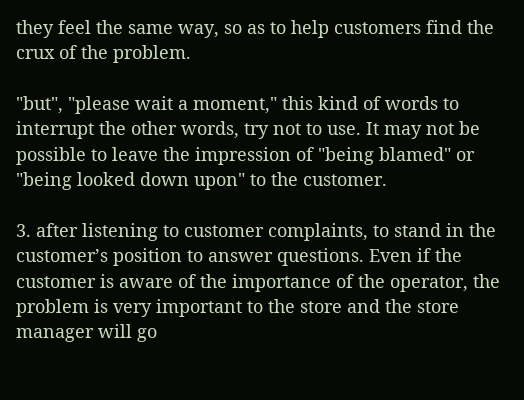they feel the same way, so as to help customers find the crux of the problem.

"but", "please wait a moment," this kind of words to interrupt the other words, try not to use. It may not be possible to leave the impression of "being blamed" or "being looked down upon" to the customer.

3. after listening to customer complaints, to stand in the customer’s position to answer questions. Even if the customer is aware of the importance of the operator, the problem is very important to the store and the store manager will go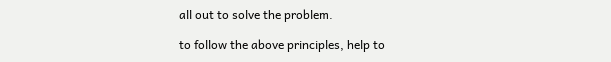all out to solve the problem.

to follow the above principles, help to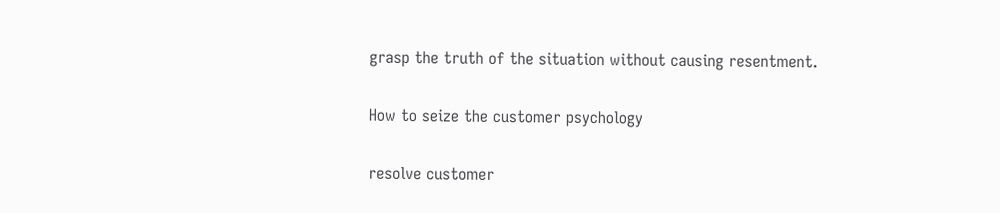grasp the truth of the situation without causing resentment.

How to seize the customer psychology

resolve customer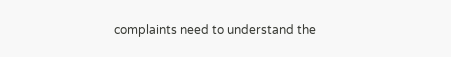complaints need to understand the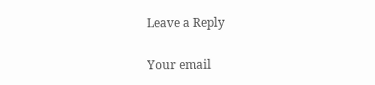Leave a Reply

Your email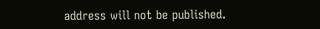address will not be published.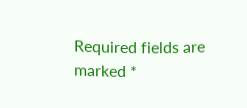Required fields are marked *